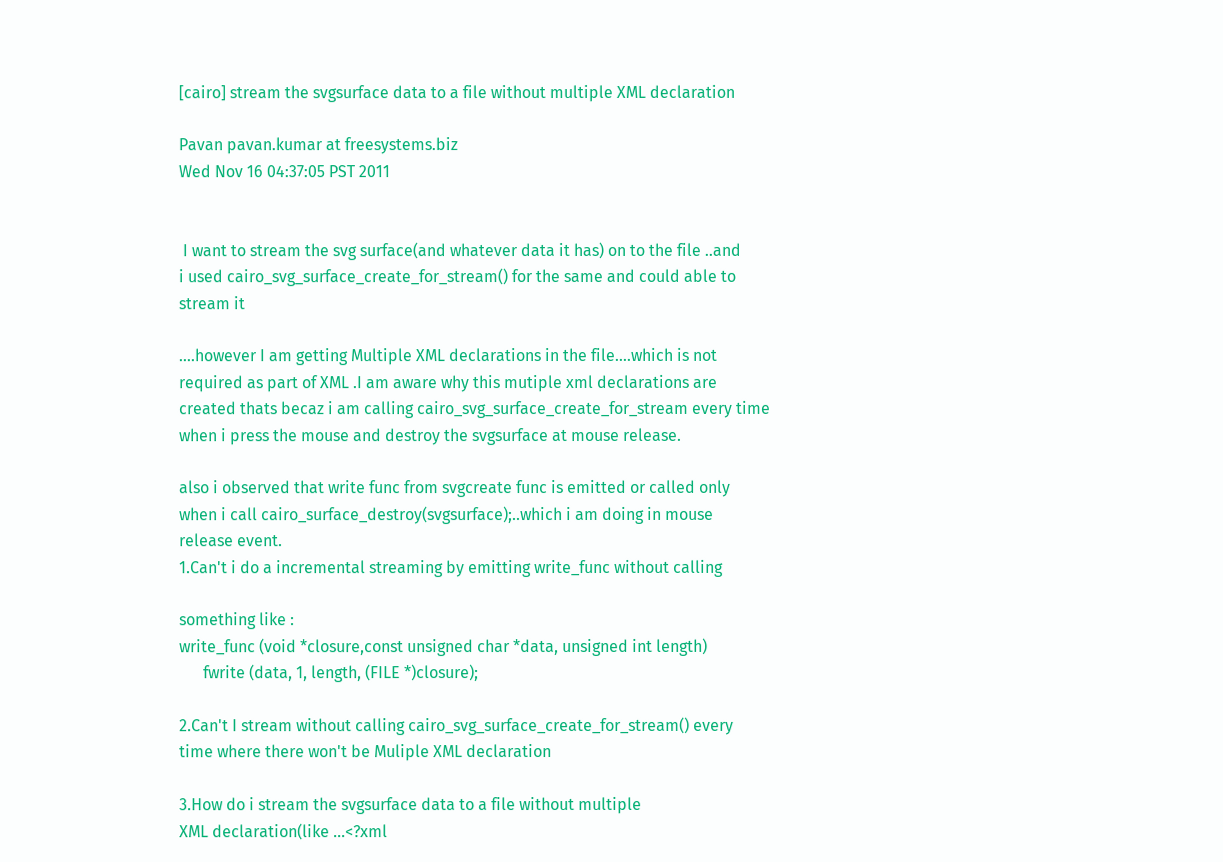[cairo] stream the svgsurface data to a file without multiple XML declaration

Pavan pavan.kumar at freesystems.biz
Wed Nov 16 04:37:05 PST 2011


 I want to stream the svg surface(and whatever data it has) on to the file ..and
i used cairo_svg_surface_create_for_stream() for the same and could able to
stream it

....however I am getting Multiple XML declarations in the file....which is not
required as part of XML .I am aware why this mutiple xml declarations are
created thats becaz i am calling cairo_svg_surface_create_for_stream every time
when i press the mouse and destroy the svgsurface at mouse release.

also i observed that write func from svgcreate func is emitted or called only
when i call cairo_surface_destroy(svgsurface);..which i am doing in mouse
release event.
1.Can't i do a incremental streaming by emitting write_func without calling

something like :
write_func (void *closure,const unsigned char *data, unsigned int length)
      fwrite (data, 1, length, (FILE *)closure);

2.Can't I stream without calling cairo_svg_surface_create_for_stream() every
time where there won't be Muliple XML declaration

3.How do i stream the svgsurface data to a file without multiple
XML declaration(like ...<?xml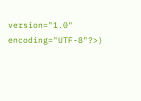version="1.0" encoding="UTF-8"?>)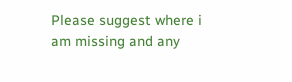Please suggest where i am missing and any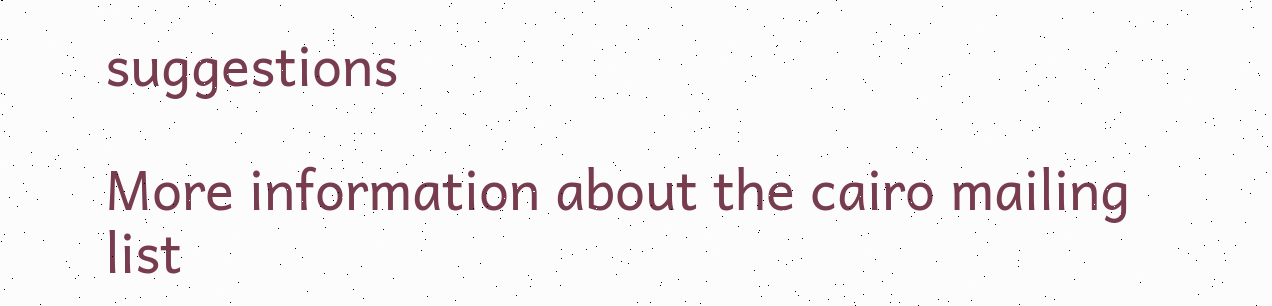suggestions

More information about the cairo mailing list